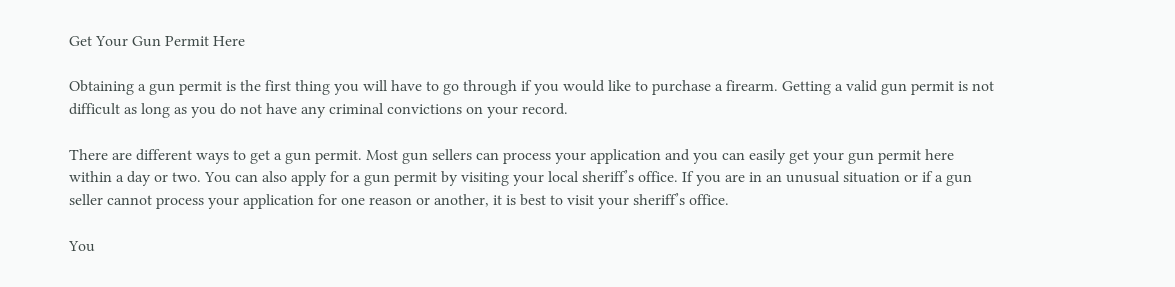Get Your Gun Permit Here

Obtaining a gun permit is the first thing you will have to go through if you would like to purchase a firearm. Getting a valid gun permit is not difficult as long as you do not have any criminal convictions on your record.

There are different ways to get a gun permit. Most gun sellers can process your application and you can easily get your gun permit here within a day or two. You can also apply for a gun permit by visiting your local sheriff’s office. If you are in an unusual situation or if a gun seller cannot process your application for one reason or another, it is best to visit your sheriff’s office.

You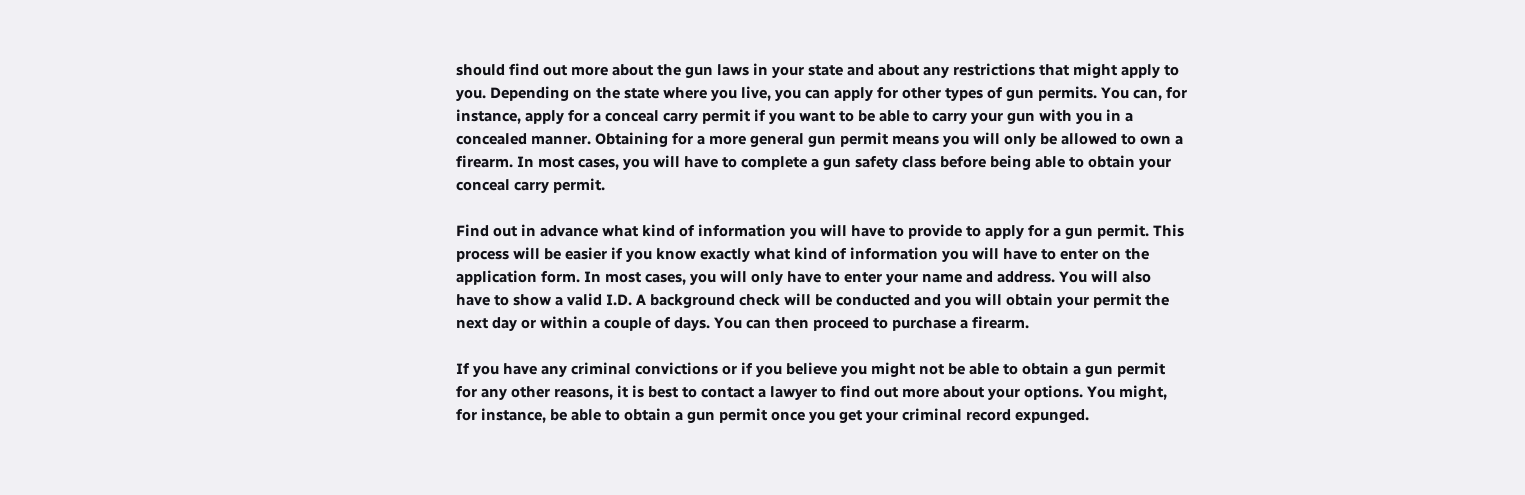should find out more about the gun laws in your state and about any restrictions that might apply to you. Depending on the state where you live, you can apply for other types of gun permits. You can, for instance, apply for a conceal carry permit if you want to be able to carry your gun with you in a concealed manner. Obtaining for a more general gun permit means you will only be allowed to own a firearm. In most cases, you will have to complete a gun safety class before being able to obtain your conceal carry permit.

Find out in advance what kind of information you will have to provide to apply for a gun permit. This process will be easier if you know exactly what kind of information you will have to enter on the application form. In most cases, you will only have to enter your name and address. You will also have to show a valid I.D. A background check will be conducted and you will obtain your permit the next day or within a couple of days. You can then proceed to purchase a firearm.

If you have any criminal convictions or if you believe you might not be able to obtain a gun permit for any other reasons, it is best to contact a lawyer to find out more about your options. You might, for instance, be able to obtain a gun permit once you get your criminal record expunged.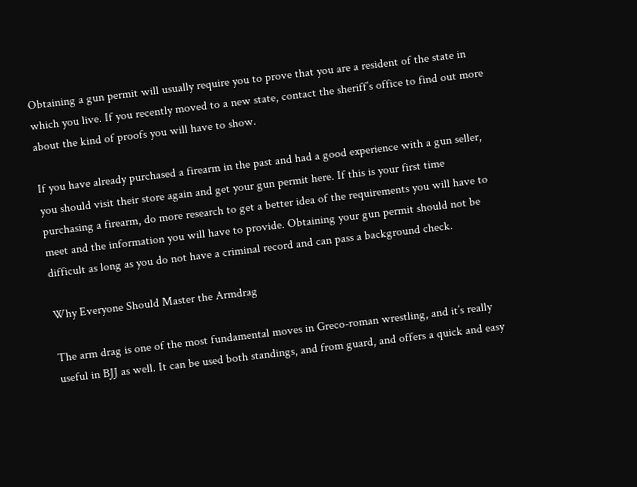Obtaining a gun permit will usually require you to prove that you are a resident of the state in which you live. If you recently moved to a new state, contact the sheriff’s office to find out more about the kind of proofs you will have to show.

If you have already purchased a firearm in the past and had a good experience with a gun seller, you should visit their store again and get your gun permit here. If this is your first time purchasing a firearm, do more research to get a better idea of the requirements you will have to meet and the information you will have to provide. Obtaining your gun permit should not be difficult as long as you do not have a criminal record and can pass a background check.

Why Everyone Should Master the Armdrag

The arm drag is one of the most fundamental moves in Greco-roman wrestling, and it’s really useful in BJJ as well. It can be used both standings, and from guard, and offers a quick and easy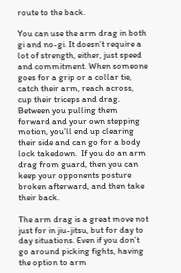route to the back.

You can use the arm drag in both gi and no-gi. It doesn’t require a lot of strength, either, just speed and commitment. When someone goes for a grip or a collar tie, catch their arm, reach across, cup their triceps and drag. Between you pulling them forward and your own stepping motion, you’ll end up clearing their side and can go for a body lock takedown.  If you do an arm drag from guard, then you can keep your opponents posture broken afterward, and then take their back.

The arm drag is a great move not just for in jiu-jitsu, but for day to day situations. Even if you don’t go around picking fights, having the option to arm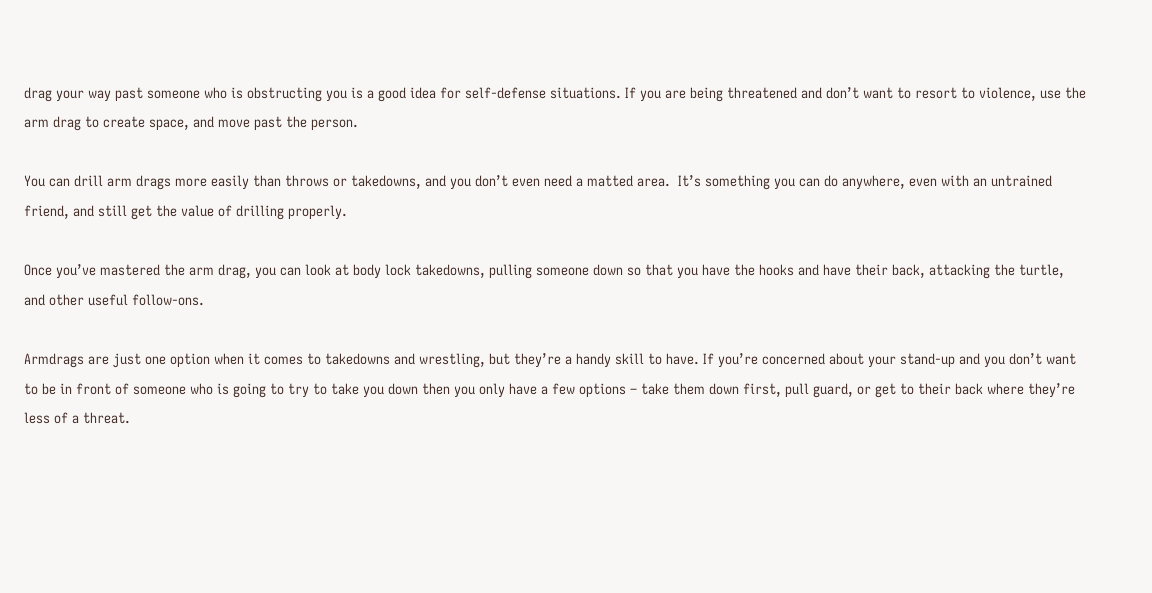drag your way past someone who is obstructing you is a good idea for self-defense situations. If you are being threatened and don’t want to resort to violence, use the arm drag to create space, and move past the person.

You can drill arm drags more easily than throws or takedowns, and you don’t even need a matted area.  It’s something you can do anywhere, even with an untrained friend, and still get the value of drilling properly.

Once you’ve mastered the arm drag, you can look at body lock takedowns, pulling someone down so that you have the hooks and have their back, attacking the turtle, and other useful follow-ons.

Armdrags are just one option when it comes to takedowns and wrestling, but they’re a handy skill to have. If you’re concerned about your stand-up and you don’t want to be in front of someone who is going to try to take you down then you only have a few options – take them down first, pull guard, or get to their back where they’re less of a threat.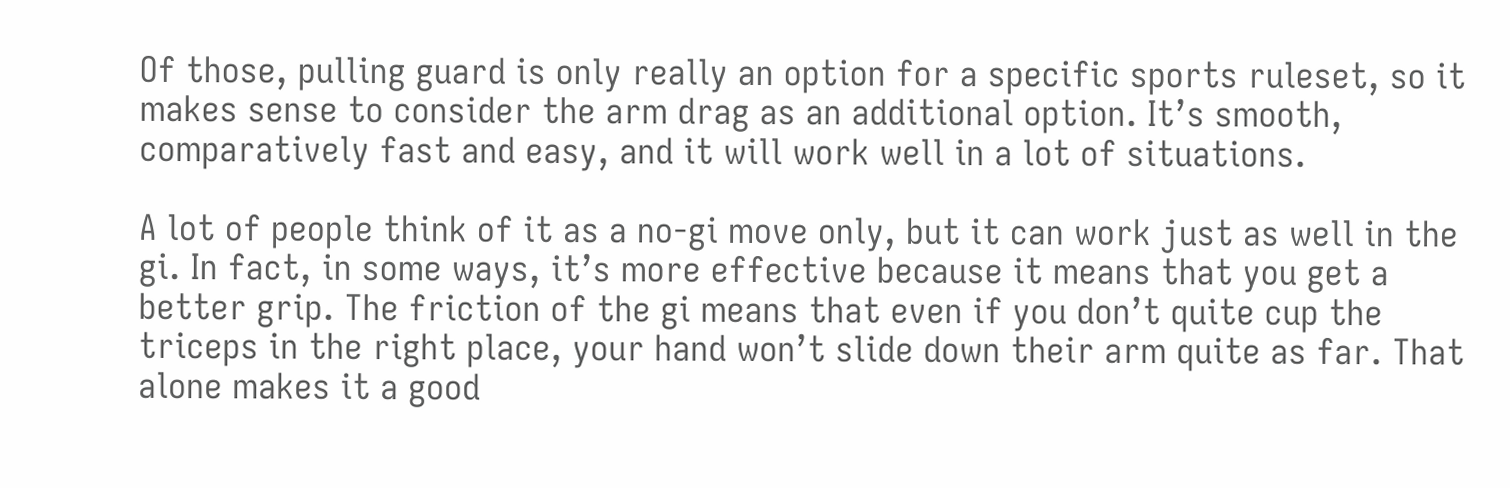Of those, pulling guard is only really an option for a specific sports ruleset, so it makes sense to consider the arm drag as an additional option. It’s smooth, comparatively fast and easy, and it will work well in a lot of situations.

A lot of people think of it as a no-gi move only, but it can work just as well in the gi. In fact, in some ways, it’s more effective because it means that you get a better grip. The friction of the gi means that even if you don’t quite cup the triceps in the right place, your hand won’t slide down their arm quite as far. That alone makes it a good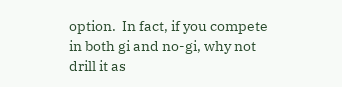option.  In fact, if you compete in both gi and no-gi, why not drill it as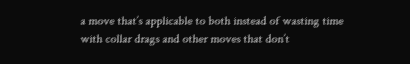a move that’s applicable to both instead of wasting time with collar drags and other moves that don’t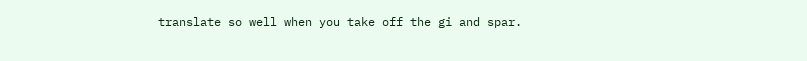translate so well when you take off the gi and spar.